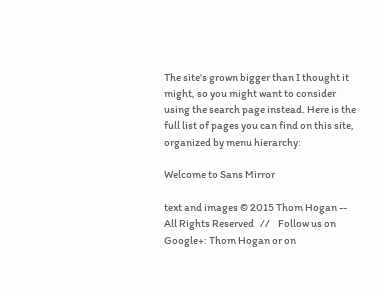The site's grown bigger than I thought it might, so you might want to consider using the search page instead. Here is the full list of pages you can find on this site, organized by menu hierarchy:

Welcome to Sans Mirror

text and images © 2015 Thom Hogan -- All Rights Reserved   //    Follow us on Google+: Thom Hogan or on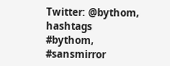Twitter: @bythom, hashtags #bythom, #sansmirror